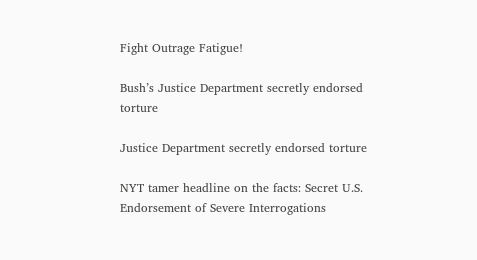Fight Outrage Fatigue!

Bush’s Justice Department secretly endorsed torture

Justice Department secretly endorsed torture

NYT tamer headline on the facts: Secret U.S. Endorsement of Severe Interrogations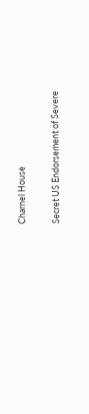Charnel House

Secret US Endorsement of Severe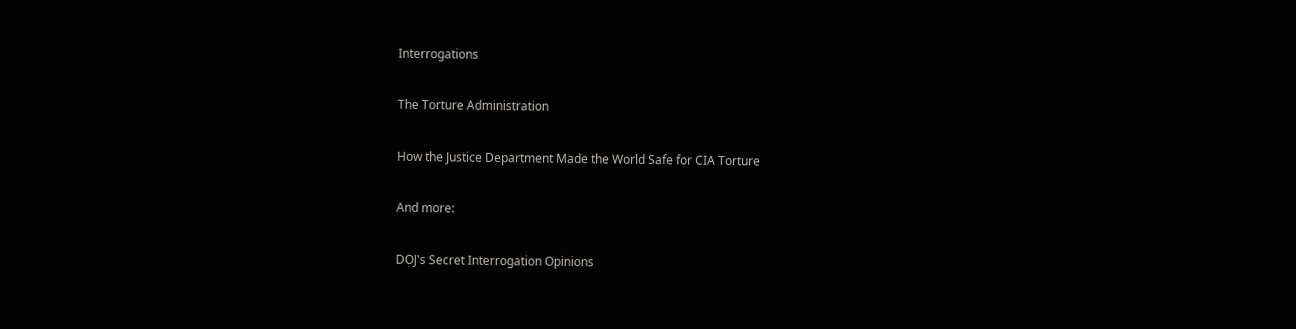Interrogations

The Torture Administration

How the Justice Department Made the World Safe for CIA Torture

And more:

DOJ's Secret Interrogation Opinions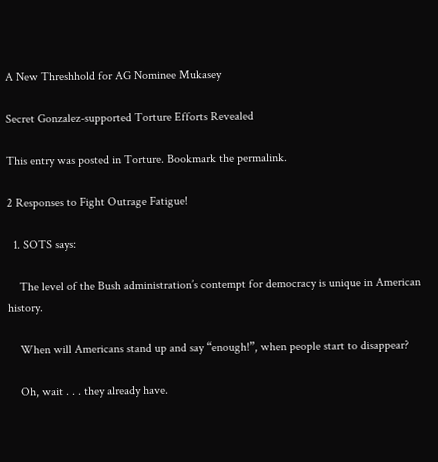A New Threshhold for AG Nominee Mukasey

Secret Gonzalez-supported Torture Efforts Revealed

This entry was posted in Torture. Bookmark the permalink.

2 Responses to Fight Outrage Fatigue!

  1. SOTS says:

    The level of the Bush administration’s contempt for democracy is unique in American history.

    When will Americans stand up and say “enough!”, when people start to disappear?

    Oh, wait . . . they already have.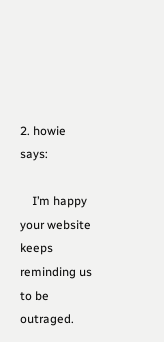2. howie says:

    I’m happy your website keeps reminding us to be outraged.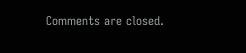Comments are closed.